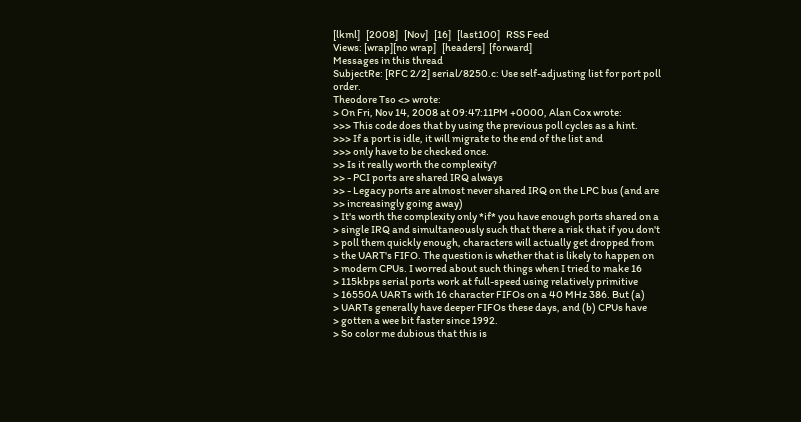[lkml]   [2008]   [Nov]   [16]   [last100]   RSS Feed
Views: [wrap][no wrap]   [headers]  [forward]
Messages in this thread
SubjectRe: [RFC 2/2] serial/8250.c: Use self-adjusting list for port poll order.
Theodore Tso <> wrote:
> On Fri, Nov 14, 2008 at 09:47:11PM +0000, Alan Cox wrote:
>>> This code does that by using the previous poll cycles as a hint.
>>> If a port is idle, it will migrate to the end of the list and
>>> only have to be checked once.
>> Is it really worth the complexity?
>> - PCI ports are shared IRQ always
>> - Legacy ports are almost never shared IRQ on the LPC bus (and are
>> increasingly going away)
> It's worth the complexity only *if* you have enough ports shared on a
> single IRQ and simultaneously such that there a risk that if you don't
> poll them quickly enough, characters will actually get dropped from
> the UART's FIFO. The question is whether that is likely to happen on
> modern CPUs. I worred about such things when I tried to make 16
> 115kbps serial ports work at full-speed using relatively primitive
> 16550A UARTs with 16 character FIFOs on a 40 MHz 386. But (a)
> UARTs generally have deeper FIFOs these days, and (b) CPUs have
> gotten a wee bit faster since 1992.
> So color me dubious that this is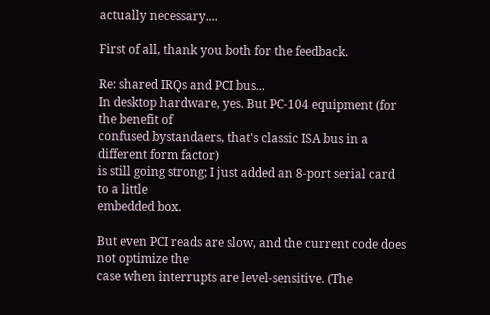actually necessary....

First of all, thank you both for the feedback.

Re: shared IRQs and PCI bus...
In desktop hardware, yes. But PC-104 equipment (for the benefit of
confused bystandaers, that's classic ISA bus in a different form factor)
is still going strong; I just added an 8-port serial card to a little
embedded box.

But even PCI reads are slow, and the current code does not optimize the
case when interrupts are level-sensitive. (The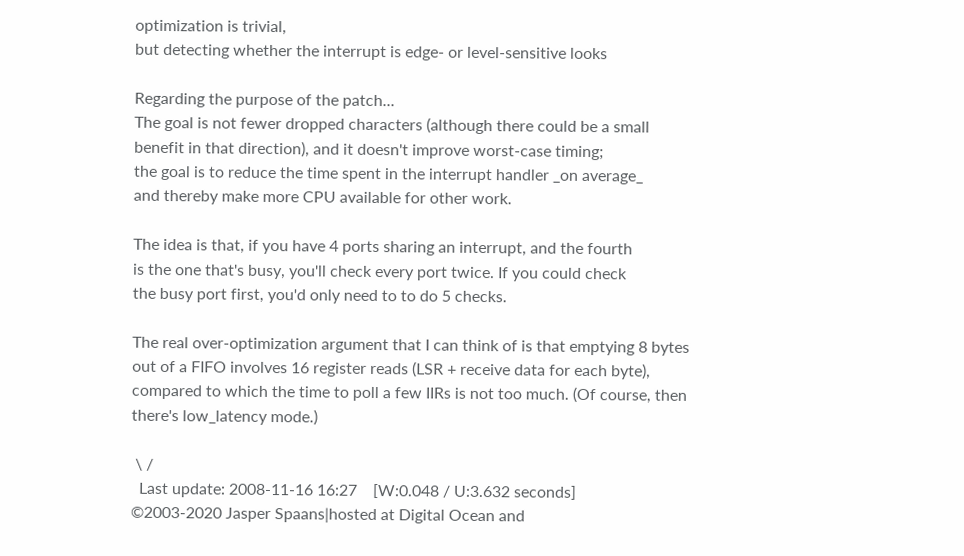optimization is trivial,
but detecting whether the interrupt is edge- or level-sensitive looks

Regarding the purpose of the patch...
The goal is not fewer dropped characters (although there could be a small
benefit in that direction), and it doesn't improve worst-case timing;
the goal is to reduce the time spent in the interrupt handler _on average_
and thereby make more CPU available for other work.

The idea is that, if you have 4 ports sharing an interrupt, and the fourth
is the one that's busy, you'll check every port twice. If you could check
the busy port first, you'd only need to to do 5 checks.

The real over-optimization argument that I can think of is that emptying 8 bytes
out of a FIFO involves 16 register reads (LSR + receive data for each byte),
compared to which the time to poll a few IIRs is not too much. (Of course, then
there's low_latency mode.)

 \ /
  Last update: 2008-11-16 16:27    [W:0.048 / U:3.632 seconds]
©2003-2020 Jasper Spaans|hosted at Digital Ocean and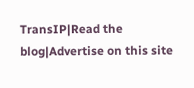TransIP|Read the blog|Advertise on this site